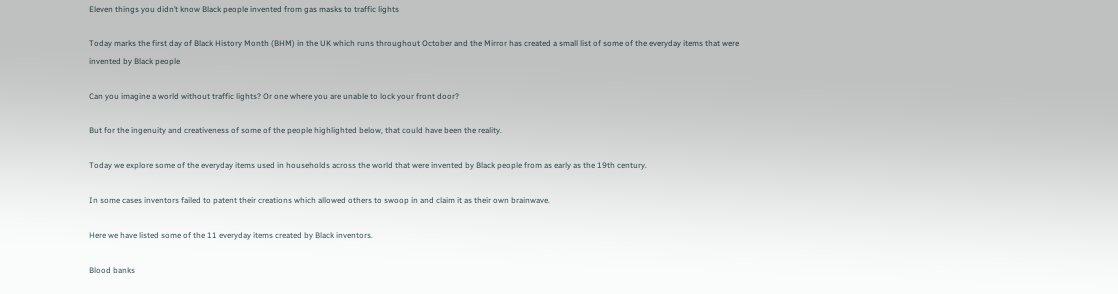Eleven things you didn’t know Black people invented from gas masks to traffic lights

Today marks the first day of Black History Month (BHM) in the UK which runs throughout October and the Mirror has created a small list of some of the everyday items that were invented by Black people

Can you imagine a world without traffic lights? Or one where you are unable to lock your front door?

But for the ingenuity and creativeness of some of the people highlighted below, that could have been the reality.

Today we explore some of the everyday items used in households across the world that were invented by Black people from as early as the 19th century.

In some cases inventors failed to patent their creations which allowed others to swoop in and claim it as their own brainwave.

Here we have listed some of the 11 everyday items created by Black inventors.

Blood banks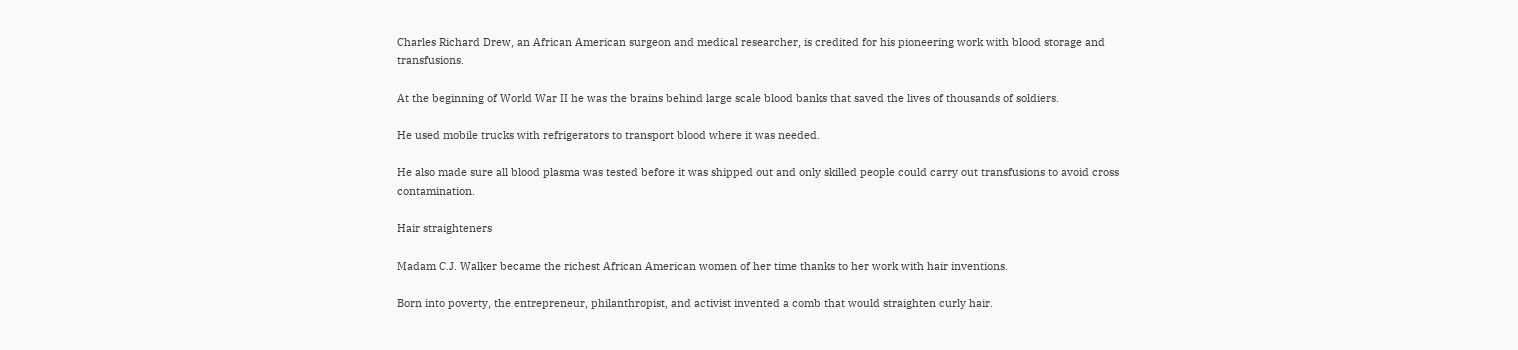Charles Richard Drew, an African American surgeon and medical researcher, is credited for his pioneering work with blood storage and transfusions.

At the beginning of World War II he was the brains behind large scale blood banks that saved the lives of thousands of soldiers.

He used mobile trucks with refrigerators to transport blood where it was needed.

He also made sure all blood plasma was tested before it was shipped out and only skilled people could carry out transfusions to avoid cross contamination.

Hair straighteners

Madam C.J. Walker became the richest African American women of her time thanks to her work with hair inventions.

Born into poverty, the entrepreneur, philanthropist, and activist invented a comb that would straighten curly hair.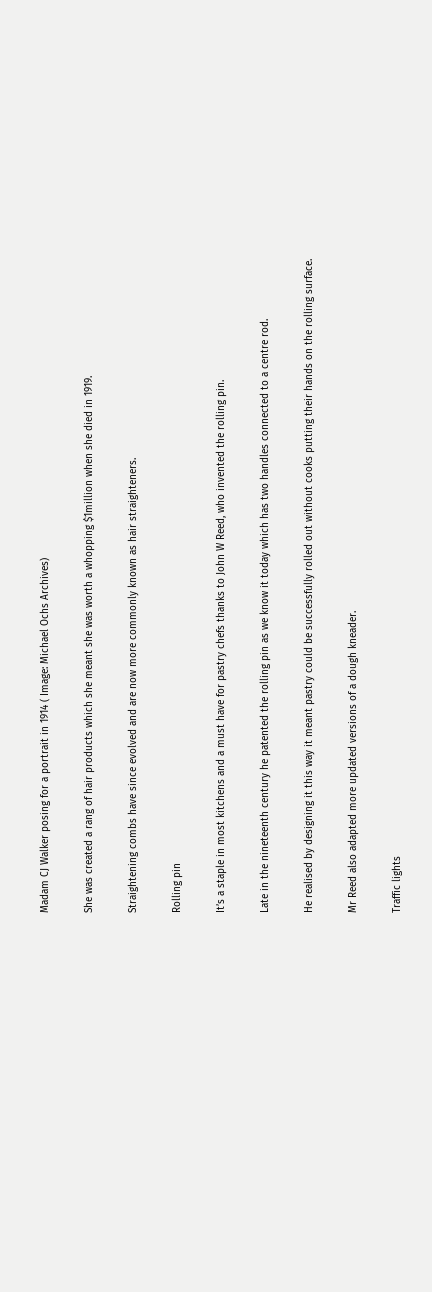Madam CJ Walker posing for a portrait in 1914 ( Image: Michael Ochs Archives)

She was created a rang of hair products which she meant she was worth a whopping $1million when she died in 1919.

Straightening combs have since evolved and are now more commonly known as hair straighteners.

Rolling pin

It’s a staple in most kitchens and a must have for pastry chefs thanks to John W Reed, who invented the rolling pin.

Late in the nineteenth century he patented the rolling pin as we know it today which has two handles connected to a centre rod.

He realised by designing it this way it meant pastry could be successfully rolled out without cooks putting their hands on the rolling surface.

Mr Reed also adapted more updated versions of a dough kneader.

Traffic lights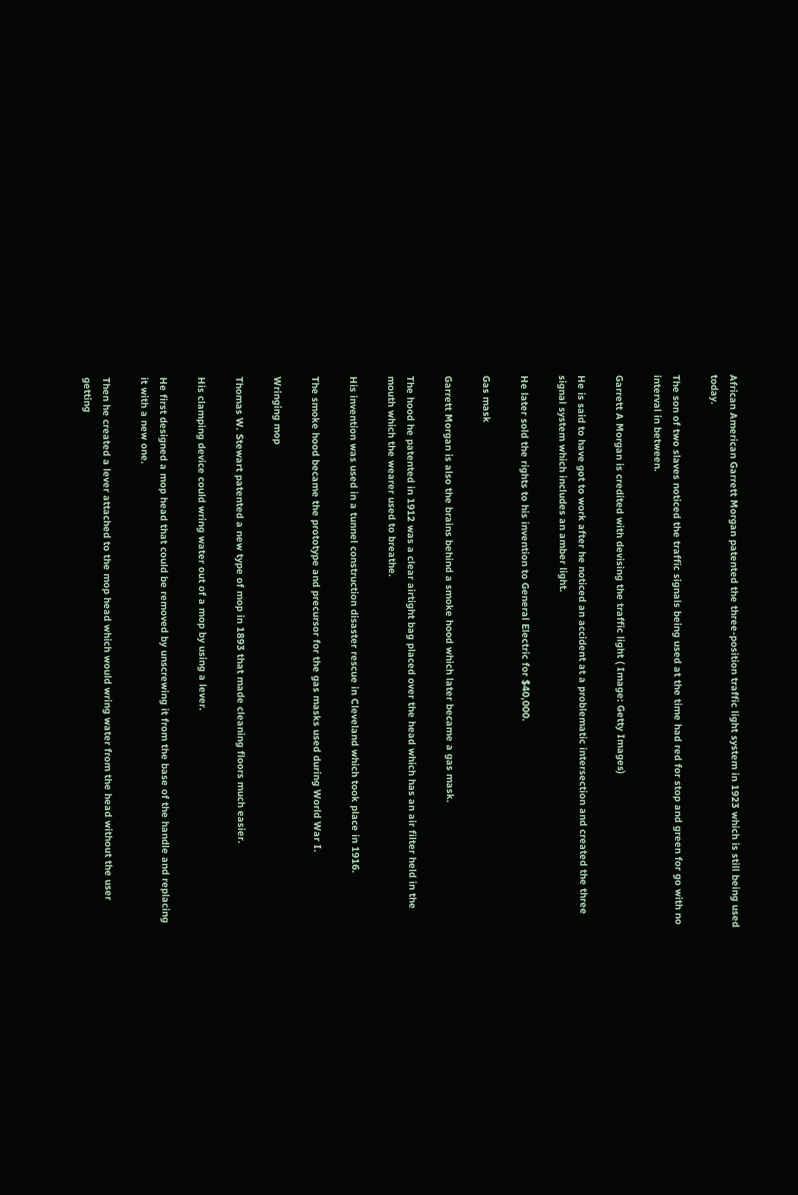African American Garrett Morgan patented the three-position traffic light system in 1923 which is still being used today.

The son of two slaves noticed the traffic signals being used at the time had red for stop and green for go with no interval in between.

Garrett A Morgan is credited with devising the traffic light ( Image: Getty Images)

He is said to have got to work after he noticed an accident at a problematic intersection and created the three signal system which includes an amber light.

He later sold the rights to his invention to General Electric for $40,000.

Gas mask

Garrett Morgan is also the brains behind a smoke hood which later became a gas mask.

The hood he patented in 1912 was a clear airtight bag placed over the head which has an air filter held in the mouth which the wearer used to breathe.

His invention was used in a tunnel construction disaster rescue in Cleveland which took place in 1916.

The smoke hood became the prototype and precursor for the gas masks used during World War I.

Wringing mop

Thomas W. Stewart patented a new type of mop in 1893 that made cleaning floors much easier.

His clamping device could wring water out of a mop by using a lever.

He first designed a mop head that could be removed by unscrewing it from the base of the handle and replacing it with a new one.

Then he created a lever attached to the mop head which would wring water from the head without the user getting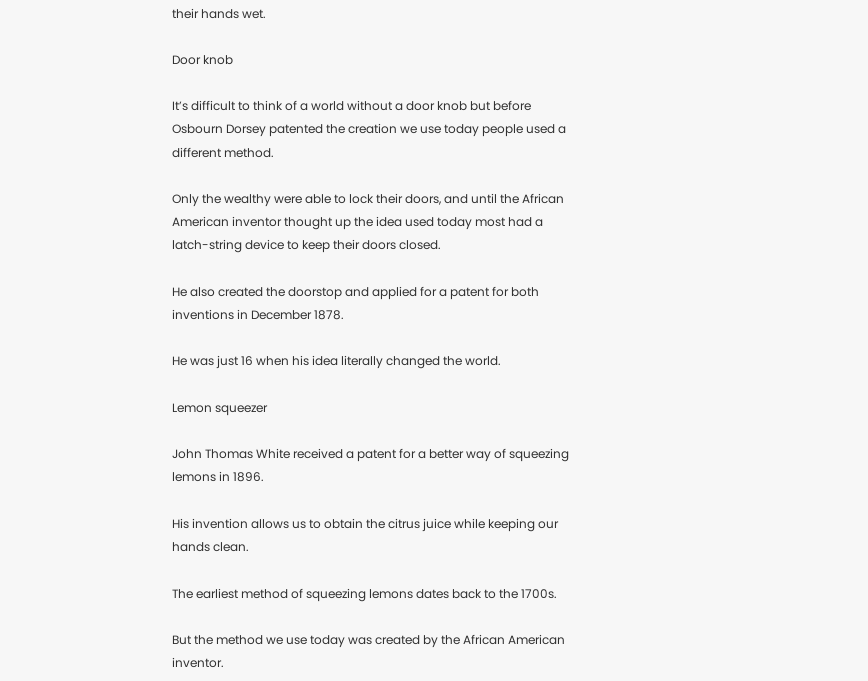their hands wet.

Door knob

It’s difficult to think of a world without a door knob but before Osbourn Dorsey patented the creation we use today people used a different method.

Only the wealthy were able to lock their doors, and until the African American inventor thought up the idea used today most had a latch-string device to keep their doors closed.

He also created the doorstop and applied for a patent for both inventions in December 1878.

He was just 16 when his idea literally changed the world.

Lemon squeezer

John Thomas White received a patent for a better way of squeezing lemons in 1896.

His invention allows us to obtain the citrus juice while keeping our hands clean.

The earliest method of squeezing lemons dates back to the 1700s.

But the method we use today was created by the African American inventor.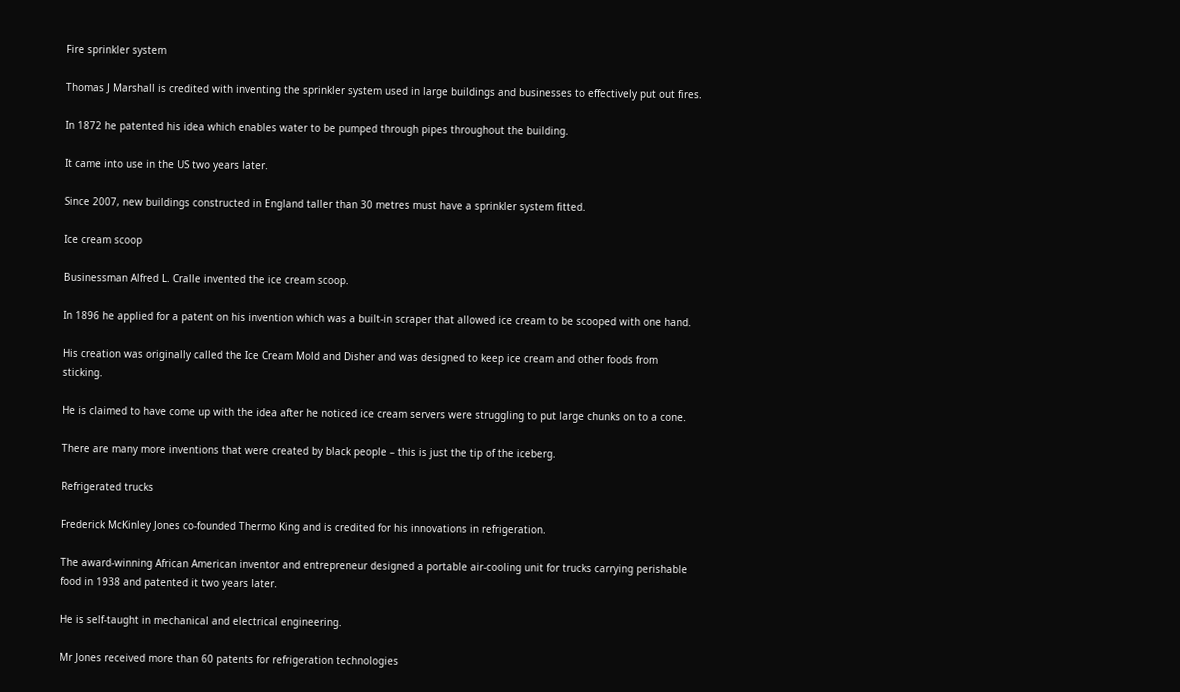Fire sprinkler system

Thomas J Marshall is credited with inventing the sprinkler system used in large buildings and businesses to effectively put out fires.

In 1872 he patented his idea which enables water to be pumped through pipes throughout the building.

It came into use in the US two years later.

Since 2007, new buildings constructed in England taller than 30 metres must have a sprinkler system fitted.

Ice cream scoop

Businessman Alfred L. Cralle invented the ice cream scoop.

In 1896 he applied for a patent on his invention which was a built-in scraper that allowed ice cream to be scooped with one hand.

His creation was originally called the Ice Cream Mold and Disher and was designed to keep ice cream and other foods from sticking.

He is claimed to have come up with the idea after he noticed ice cream servers were struggling to put large chunks on to a cone.

There are many more inventions that were created by black people – this is just the tip of the iceberg.

Refrigerated trucks

Frederick McKinley Jones co-founded Thermo King and is credited for his innovations in refrigeration.

The award-winning African American inventor and entrepreneur designed a portable air-cooling unit for trucks carrying perishable food in 1938 and patented it two years later.

He is self-taught in mechanical and electrical engineering.

Mr Jones received more than 60 patents for refrigeration technologies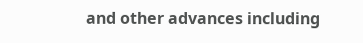and other advances including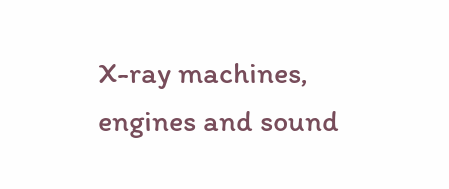X-ray machines, engines and sound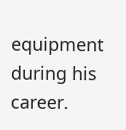equipment during his career.